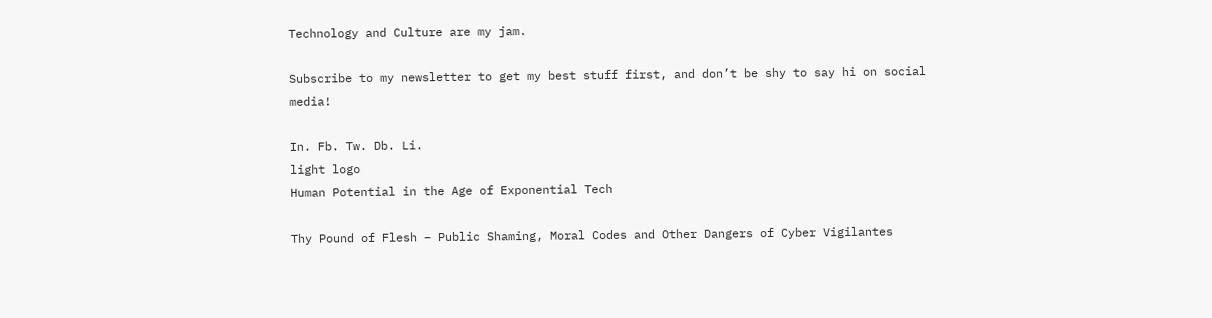Technology and Culture are my jam.

Subscribe to my newsletter to get my best stuff first, and don’t be shy to say hi on social media!

In. Fb. Tw. Db. Li.
light logo
Human Potential in the Age of Exponential Tech

Thy Pound of Flesh – Public Shaming, Moral Codes and Other Dangers of Cyber Vigilantes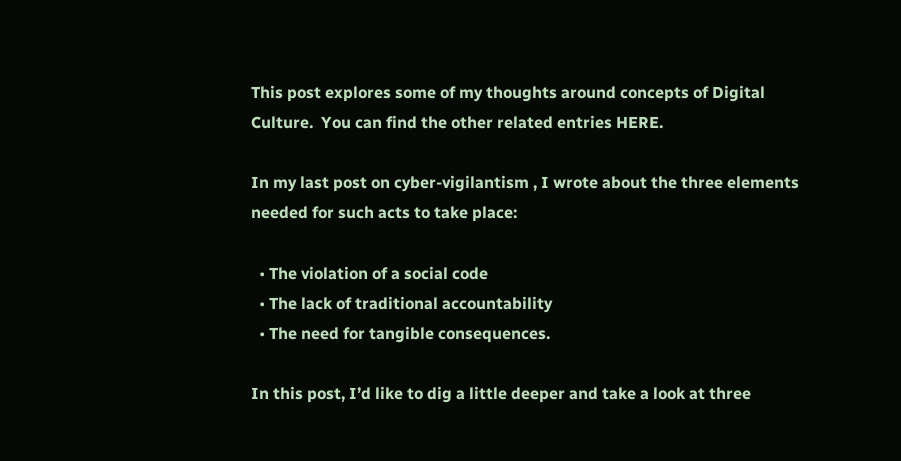This post explores some of my thoughts around concepts of Digital Culture.  You can find the other related entries HERE.

In my last post on cyber-vigilantism , I wrote about the three elements needed for such acts to take place:

  • The violation of a social code
  • The lack of traditional accountability
  • The need for tangible consequences.

In this post, I’d like to dig a little deeper and take a look at three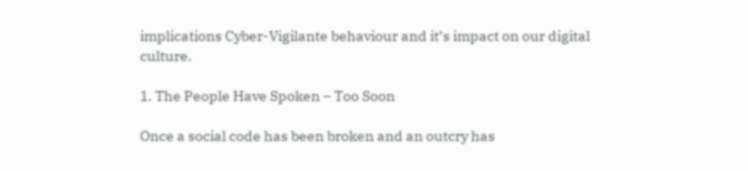implications Cyber-Vigilante behaviour and it’s impact on our digital culture.

1. The People Have Spoken – Too Soon

Once a social code has been broken and an outcry has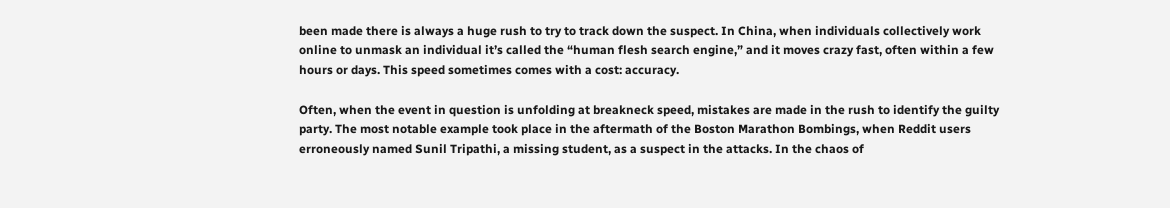been made there is always a huge rush to try to track down the suspect. In China, when individuals collectively work online to unmask an individual it’s called the “human flesh search engine,” and it moves crazy fast, often within a few hours or days. This speed sometimes comes with a cost: accuracy.

Often, when the event in question is unfolding at breakneck speed, mistakes are made in the rush to identify the guilty party. The most notable example took place in the aftermath of the Boston Marathon Bombings, when Reddit users erroneously named Sunil Tripathi, a missing student, as a suspect in the attacks. In the chaos of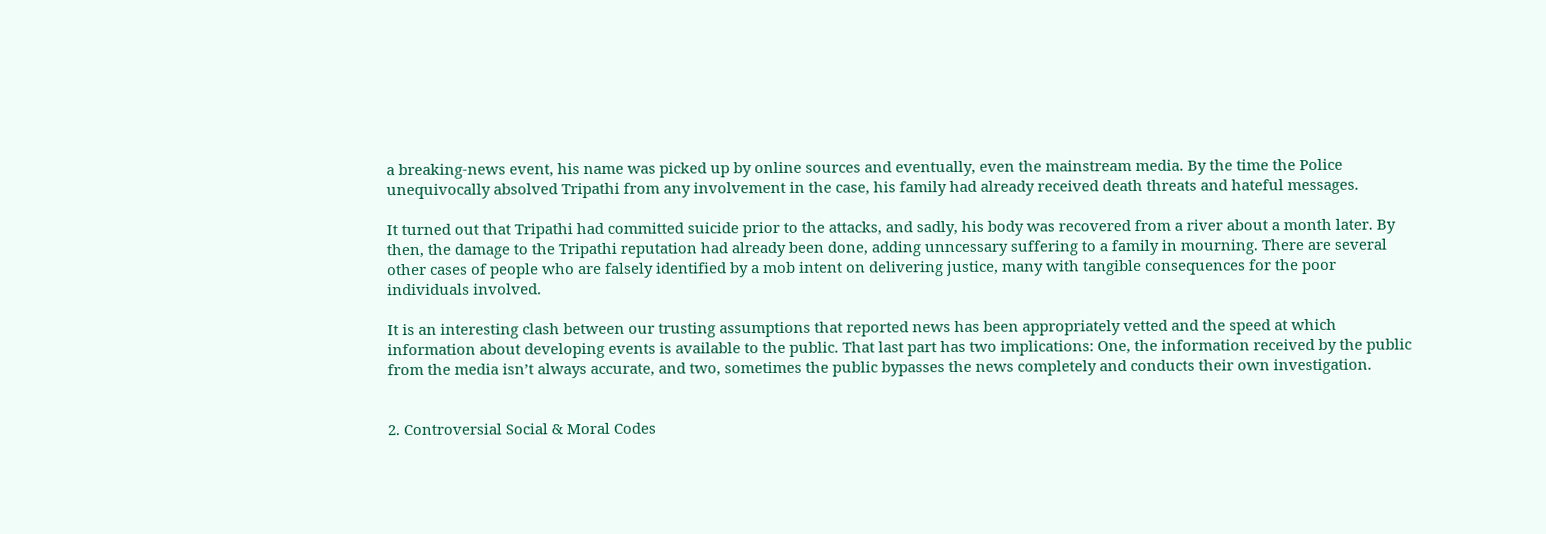a breaking-news event, his name was picked up by online sources and eventually, even the mainstream media. By the time the Police unequivocally absolved Tripathi from any involvement in the case, his family had already received death threats and hateful messages.

It turned out that Tripathi had committed suicide prior to the attacks, and sadly, his body was recovered from a river about a month later. By then, the damage to the Tripathi reputation had already been done, adding unncessary suffering to a family in mourning. There are several other cases of people who are falsely identified by a mob intent on delivering justice, many with tangible consequences for the poor individuals involved.

It is an interesting clash between our trusting assumptions that reported news has been appropriately vetted and the speed at which information about developing events is available to the public. That last part has two implications: One, the information received by the public from the media isn’t always accurate, and two, sometimes the public bypasses the news completely and conducts their own investigation.


2. Controversial Social & Moral Codes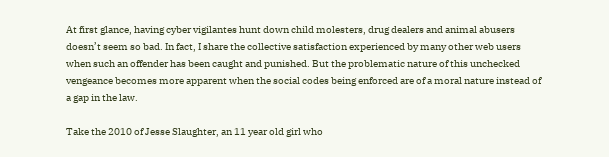At first glance, having cyber vigilantes hunt down child molesters, drug dealers and animal abusers doesn’t seem so bad. In fact, I share the collective satisfaction experienced by many other web users when such an offender has been caught and punished. But the problematic nature of this unchecked vengeance becomes more apparent when the social codes being enforced are of a moral nature instead of a gap in the law.

Take the 2010 of Jesse Slaughter, an 11 year old girl who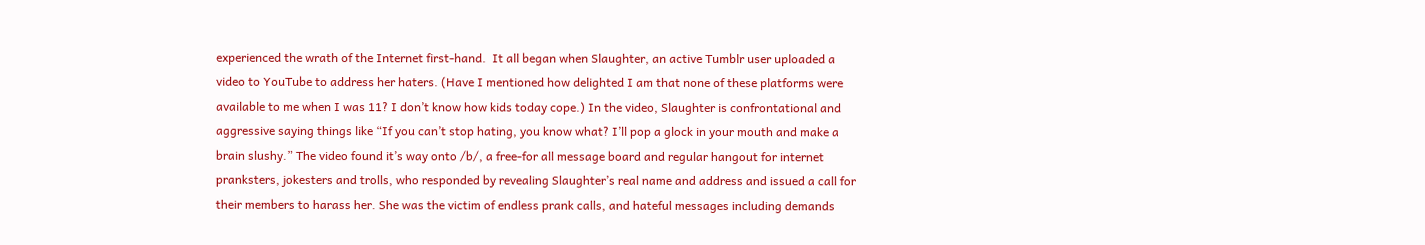experienced the wrath of the Internet first-hand.  It all began when Slaughter, an active Tumblr user uploaded a video to YouTube to address her haters. (Have I mentioned how delighted I am that none of these platforms were available to me when I was 11? I don’t know how kids today cope.) In the video, Slaughter is confrontational and aggressive saying things like “If you can’t stop hating, you know what? I’ll pop a glock in your mouth and make a brain slushy.” The video found it’s way onto /b/, a free-for all message board and regular hangout for internet pranksters, jokesters and trolls, who responded by revealing Slaughter’s real name and address and issued a call for their members to harass her. She was the victim of endless prank calls, and hateful messages including demands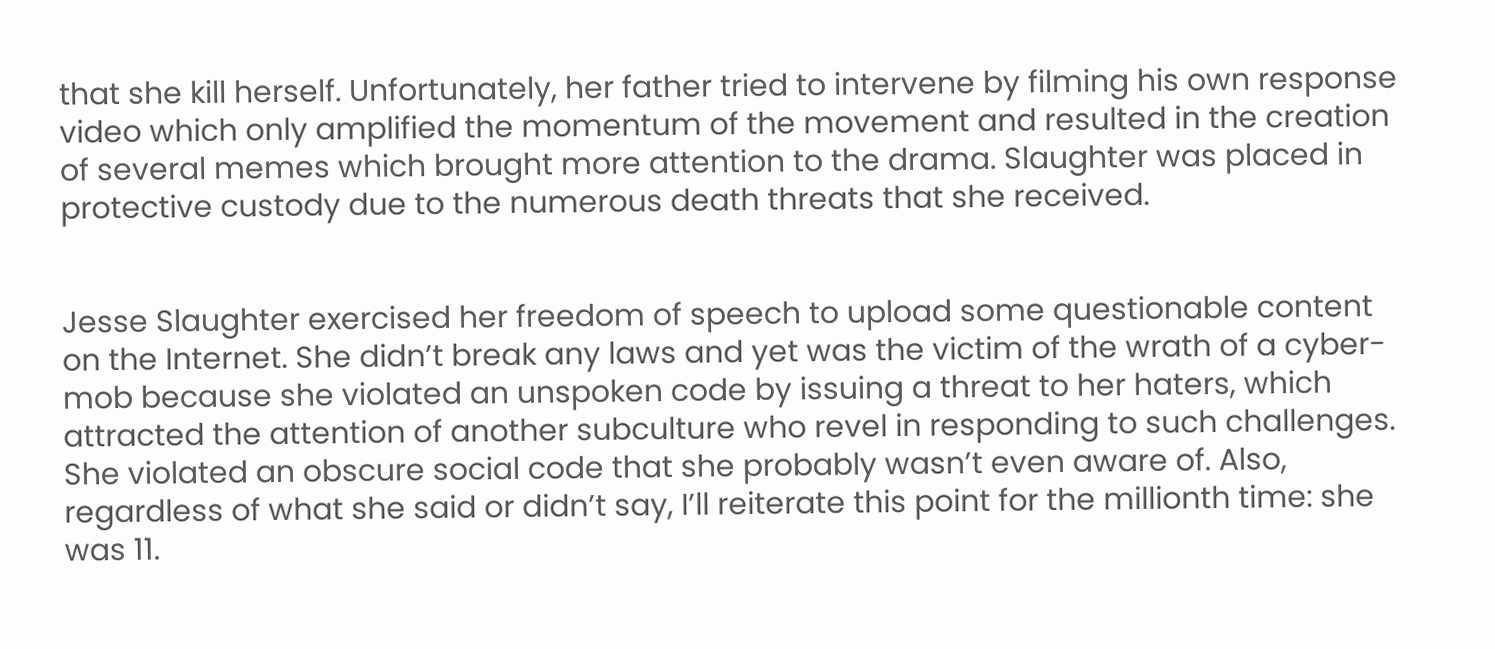that she kill herself. Unfortunately, her father tried to intervene by filming his own response video which only amplified the momentum of the movement and resulted in the creation of several memes which brought more attention to the drama. Slaughter was placed in protective custody due to the numerous death threats that she received.


Jesse Slaughter exercised her freedom of speech to upload some questionable content on the Internet. She didn’t break any laws and yet was the victim of the wrath of a cyber-mob because she violated an unspoken code by issuing a threat to her haters, which attracted the attention of another subculture who revel in responding to such challenges. She violated an obscure social code that she probably wasn’t even aware of. Also, regardless of what she said or didn’t say, I’ll reiterate this point for the millionth time: she was 11.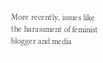More recently, issues like the harassment of feminist blogger and media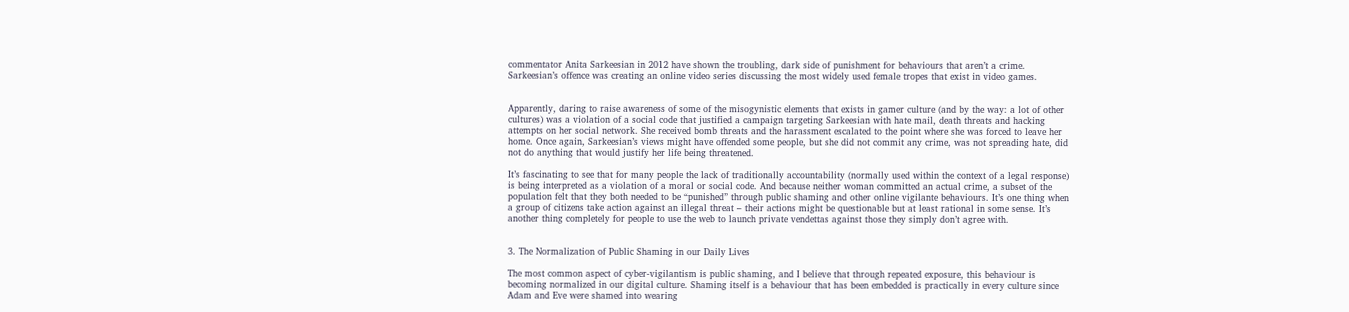commentator Anita Sarkeesian in 2012 have shown the troubling, dark side of punishment for behaviours that aren’t a crime. Sarkeesian’s offence was creating an online video series discussing the most widely used female tropes that exist in video games.


Apparently, daring to raise awareness of some of the misogynistic elements that exists in gamer culture (and by the way: a lot of other cultures) was a violation of a social code that justified a campaign targeting Sarkeesian with hate mail, death threats and hacking attempts on her social network. She received bomb threats and the harassment escalated to the point where she was forced to leave her home. Once again, Sarkeesian’s views might have offended some people, but she did not commit any crime, was not spreading hate, did not do anything that would justify her life being threatened.

It’s fascinating to see that for many people the lack of traditionally accountability (normally used within the context of a legal response) is being interpreted as a violation of a moral or social code. And because neither woman committed an actual crime, a subset of the population felt that they both needed to be “punished” through public shaming and other online vigilante behaviours. It’s one thing when a group of citizens take action against an illegal threat – their actions might be questionable but at least rational in some sense. It’s another thing completely for people to use the web to launch private vendettas against those they simply don’t agree with.


3. The Normalization of Public Shaming in our Daily Lives

The most common aspect of cyber-vigilantism is public shaming, and I believe that through repeated exposure, this behaviour is becoming normalized in our digital culture. Shaming itself is a behaviour that has been embedded is practically in every culture since Adam and Eve were shamed into wearing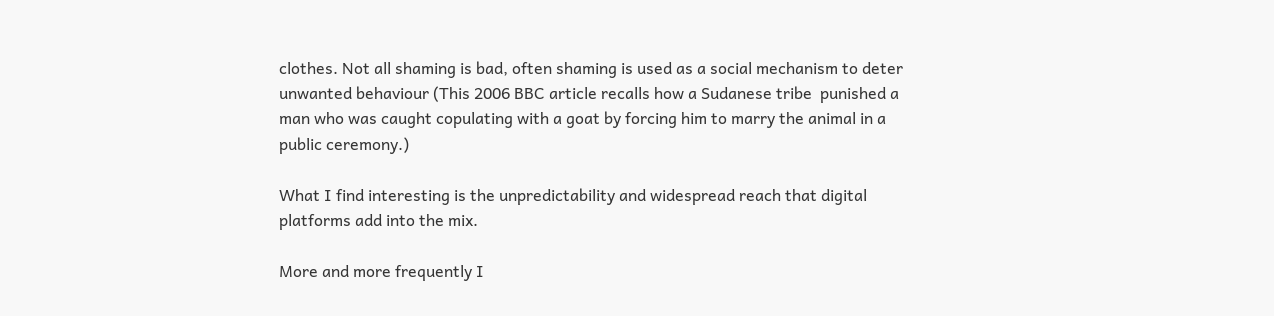clothes. Not all shaming is bad, often shaming is used as a social mechanism to deter unwanted behaviour (This 2006 BBC article recalls how a Sudanese tribe  punished a man who was caught copulating with a goat by forcing him to marry the animal in a public ceremony.)

What I find interesting is the unpredictability and widespread reach that digital platforms add into the mix.

More and more frequently I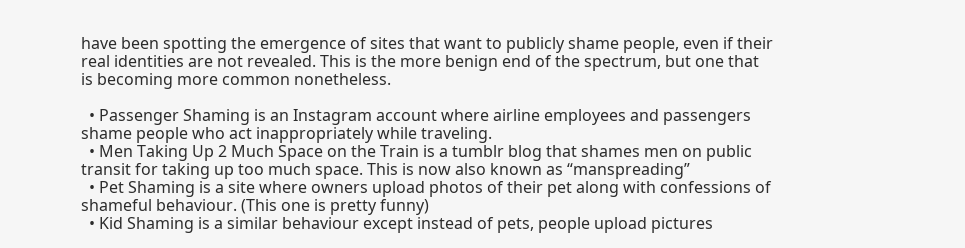have been spotting the emergence of sites that want to publicly shame people, even if their real identities are not revealed. This is the more benign end of the spectrum, but one that is becoming more common nonetheless.

  • Passenger Shaming is an Instagram account where airline employees and passengers shame people who act inappropriately while traveling.
  • Men Taking Up 2 Much Space on the Train is a tumblr blog that shames men on public transit for taking up too much space. This is now also known as “manspreading”
  • Pet Shaming is a site where owners upload photos of their pet along with confessions of shameful behaviour. (This one is pretty funny)
  • Kid Shaming is a similar behaviour except instead of pets, people upload pictures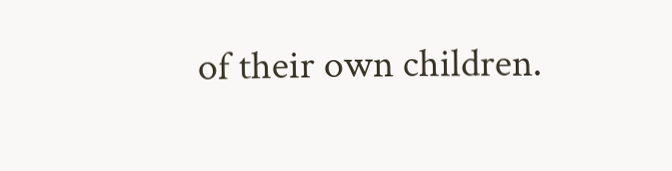of their own children.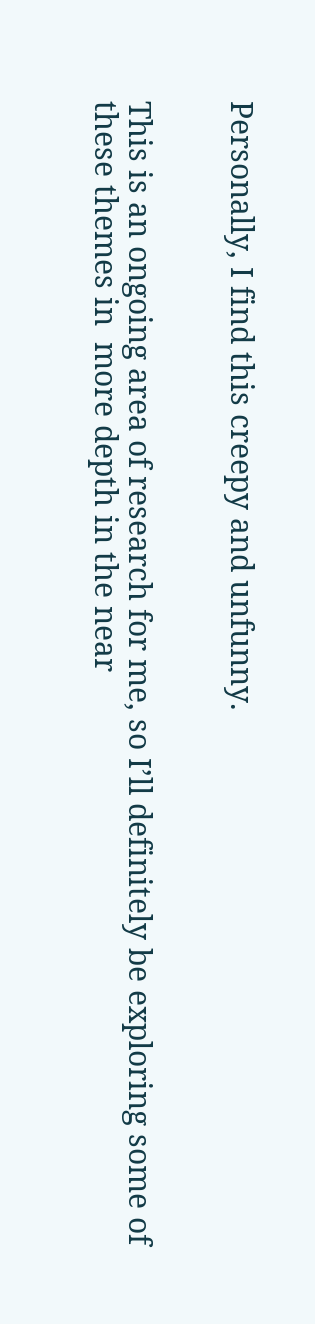Personally, I find this creepy and unfunny.


This is an ongoing area of research for me, so I’ll definitely be exploring some of these themes in  more depth in the near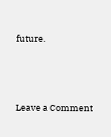future.






Leave a Comment